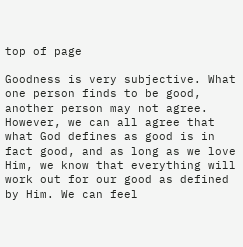top of page

Goodness is very subjective. What one person finds to be good, another person may not agree. However, we can all agree that what God defines as good is in fact good, and as long as we love Him, we know that everything will work out for our good as defined by Him. We can feel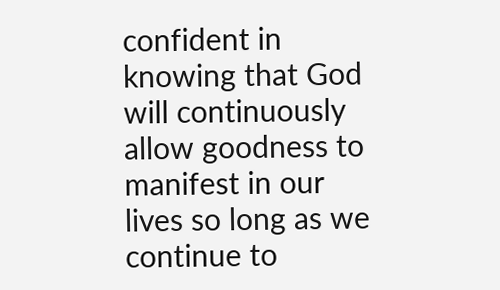confident in knowing that God will continuously allow goodness to manifest in our lives so long as we continue to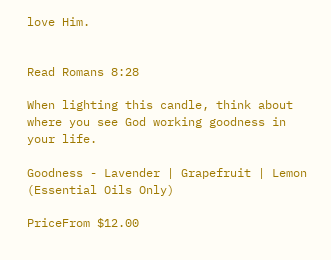love Him.


Read Romans 8:28

When lighting this candle, think about where you see God working goodness in your life.

Goodness - Lavender | Grapefruit | Lemon (Essential Oils Only)

PriceFrom $12.00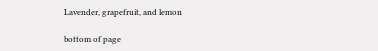Lavender, grapefruit, and lemon

bottom of page